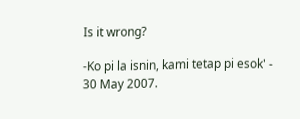Is it wrong?

-Ko pi la isnin, kami tetap pi esok' - 30 May 2007.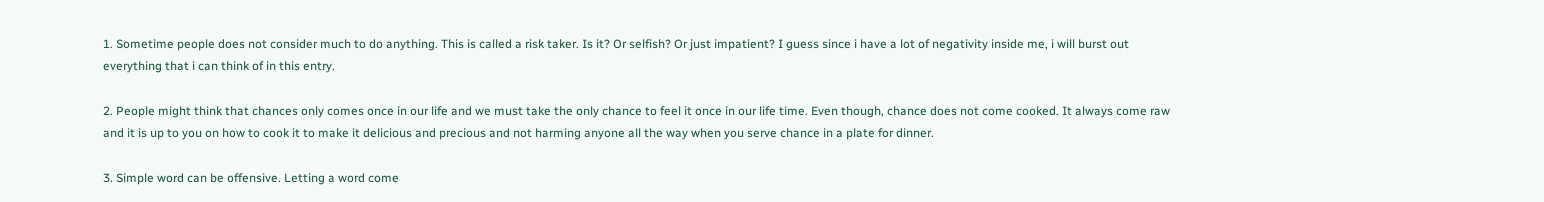1. Sometime people does not consider much to do anything. This is called a risk taker. Is it? Or selfish? Or just impatient? I guess since i have a lot of negativity inside me, i will burst out everything that i can think of in this entry.

2. People might think that chances only comes once in our life and we must take the only chance to feel it once in our life time. Even though, chance does not come cooked. It always come raw and it is up to you on how to cook it to make it delicious and precious and not harming anyone all the way when you serve chance in a plate for dinner.

3. Simple word can be offensive. Letting a word come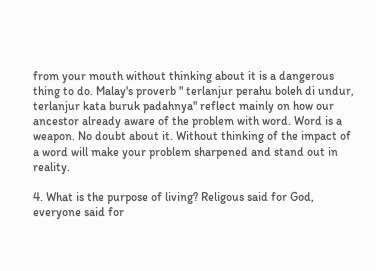from your mouth without thinking about it is a dangerous thing to do. Malay's proverb " terlanjur perahu boleh di undur, terlanjur kata buruk padahnya" reflect mainly on how our ancestor already aware of the problem with word. Word is a weapon. No doubt about it. Without thinking of the impact of a word will make your problem sharpened and stand out in reality.

4. What is the purpose of living? Religous said for God, everyone said for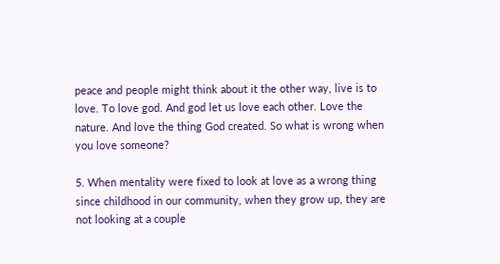peace and people might think about it the other way, live is to love. To love god. And god let us love each other. Love the nature. And love the thing God created. So what is wrong when you love someone?

5. When mentality were fixed to look at love as a wrong thing since childhood in our community, when they grow up, they are not looking at a couple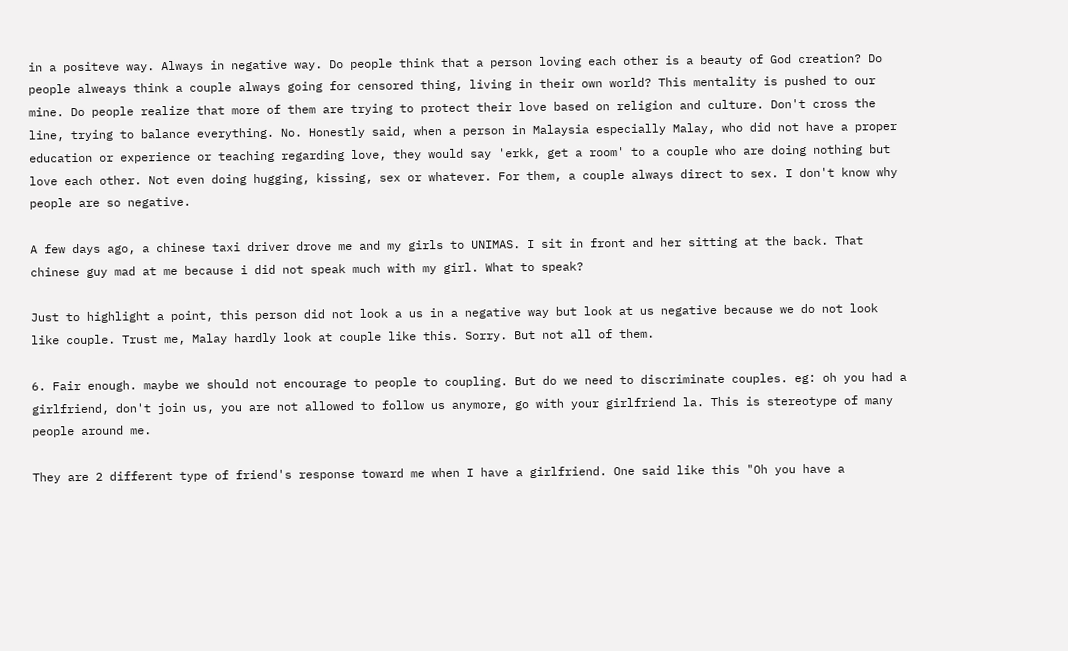in a positeve way. Always in negative way. Do people think that a person loving each other is a beauty of God creation? Do people alweays think a couple always going for censored thing, living in their own world? This mentality is pushed to our mine. Do people realize that more of them are trying to protect their love based on religion and culture. Don't cross the line, trying to balance everything. No. Honestly said, when a person in Malaysia especially Malay, who did not have a proper education or experience or teaching regarding love, they would say 'erkk, get a room' to a couple who are doing nothing but love each other. Not even doing hugging, kissing, sex or whatever. For them, a couple always direct to sex. I don't know why people are so negative.

A few days ago, a chinese taxi driver drove me and my girls to UNIMAS. I sit in front and her sitting at the back. That chinese guy mad at me because i did not speak much with my girl. What to speak?

Just to highlight a point, this person did not look a us in a negative way but look at us negative because we do not look like couple. Trust me, Malay hardly look at couple like this. Sorry. But not all of them.

6. Fair enough. maybe we should not encourage to people to coupling. But do we need to discriminate couples. eg: oh you had a girlfriend, don't join us, you are not allowed to follow us anymore, go with your girlfriend la. This is stereotype of many people around me.

They are 2 different type of friend's response toward me when I have a girlfriend. One said like this "Oh you have a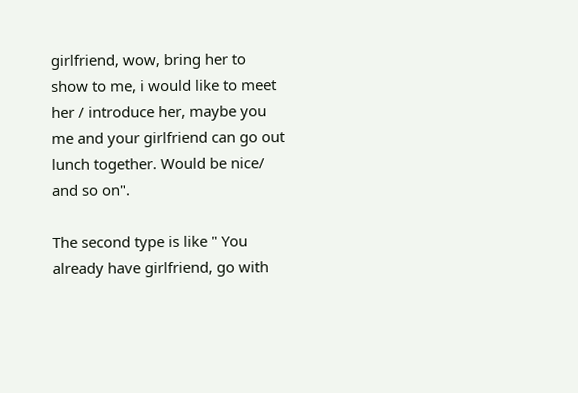girlfriend, wow, bring her to show to me, i would like to meet her / introduce her, maybe you me and your girlfriend can go out lunch together. Would be nice/ and so on".

The second type is like " You already have girlfriend, go with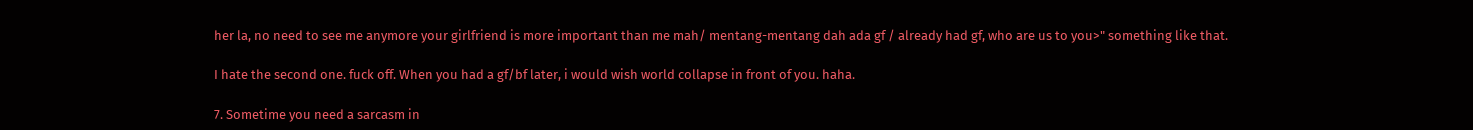her la, no need to see me anymore your girlfriend is more important than me mah/ mentang-mentang dah ada gf / already had gf, who are us to you>" something like that.

I hate the second one. fuck off. When you had a gf/bf later, i would wish world collapse in front of you. haha.

7. Sometime you need a sarcasm in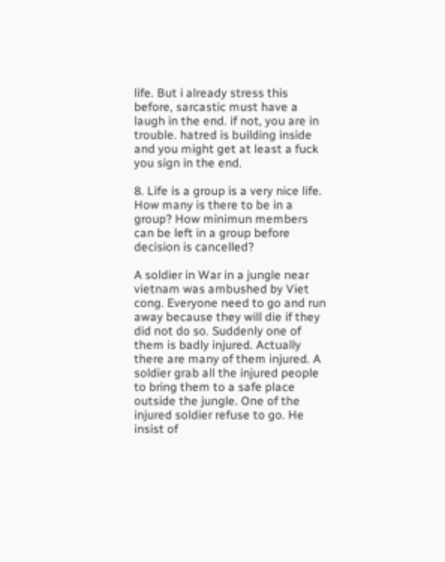life. But i already stress this before, sarcastic must have a laugh in the end. if not, you are in trouble. hatred is building inside and you might get at least a fuck you sign in the end.

8. Life is a group is a very nice life. How many is there to be in a group? How minimun members can be left in a group before decision is cancelled?

A soldier in War in a jungle near vietnam was ambushed by Viet cong. Everyone need to go and run away because they will die if they did not do so. Suddenly one of them is badly injured. Actually there are many of them injured. A soldier grab all the injured people to bring them to a safe place outside the jungle. One of the injured soldier refuse to go. He insist of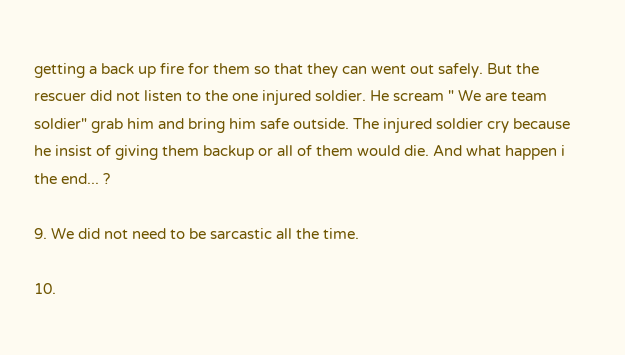getting a back up fire for them so that they can went out safely. But the rescuer did not listen to the one injured soldier. He scream " We are team soldier" grab him and bring him safe outside. The injured soldier cry because he insist of giving them backup or all of them would die. And what happen i the end... ?

9. We did not need to be sarcastic all the time.

10.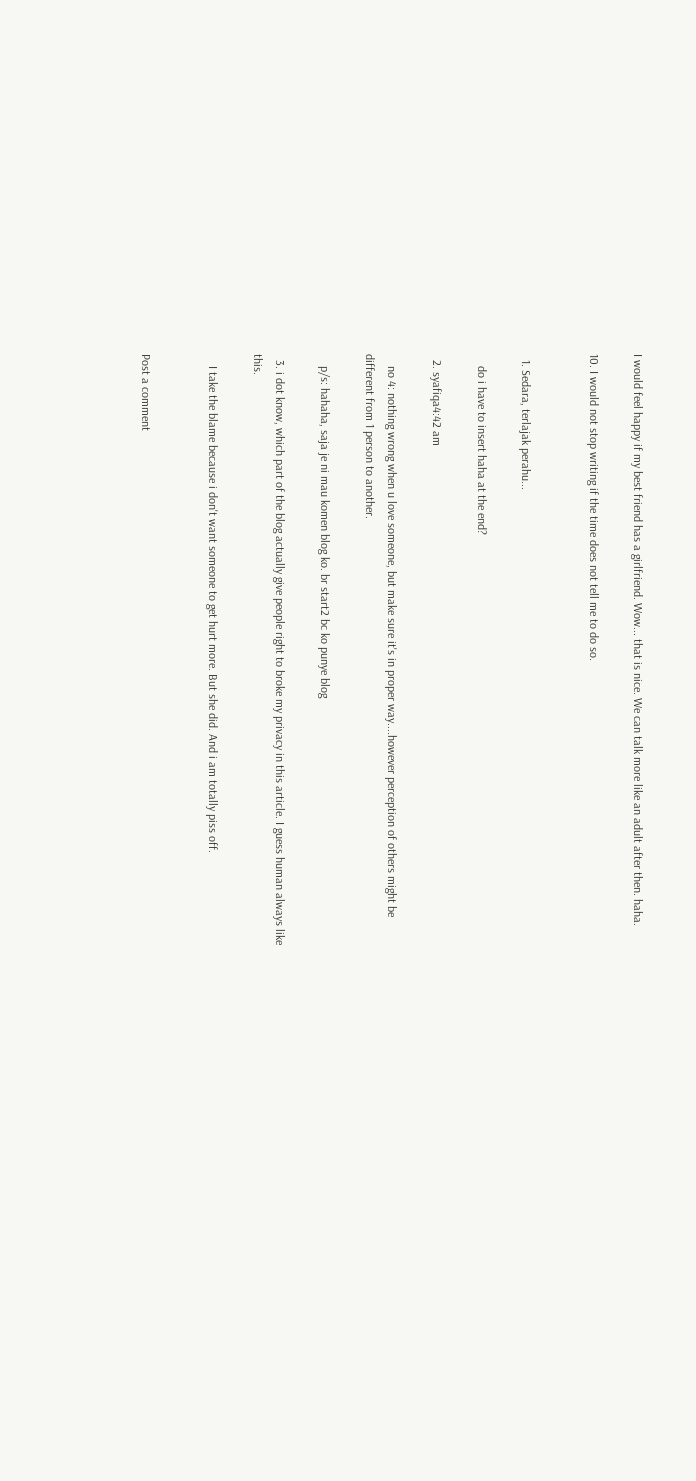I would feel happy if my best friend has a girlfriend. Wow... that is nice. We can talk more like an adult after then. haha.

10. I would not stop writing if the time does not tell me to do so.


  1. Sedara, terlajak perahu...

    do i have to insert haha at the end?

  2. syafiqa4:42 am

    no 4: nothing wrong when u love someone, but make sure it's in proper way....however perception of others might be different from 1 person to another.

    p/s: hahaha, saja je ni mau komen blog ko. br start2 bc ko punye blog

  3. i dot know, which part of the blog actually give people right to broke my privacy in this article. I guess human always like this.

    I take the blame because i don't want someone to get hurt more. But she did. And i am totally piss off.


Post a comment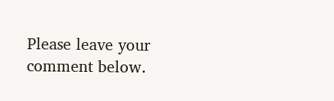Please leave your comment below.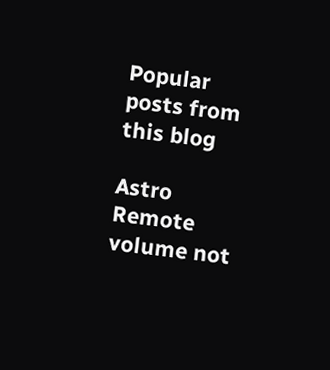Popular posts from this blog

Astro Remote volume not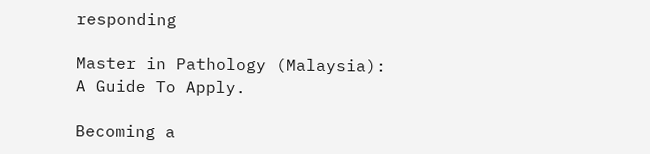responding

Master in Pathology (Malaysia): A Guide To Apply.

Becoming a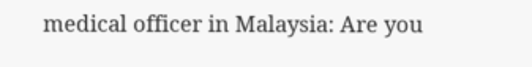medical officer in Malaysia: Are you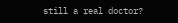still a real doctor?